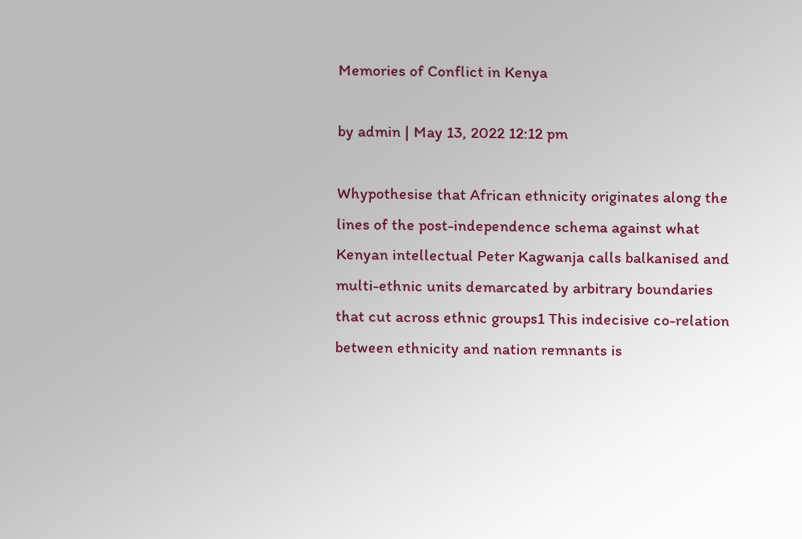Memories of Conflict in Kenya

by admin | May 13, 2022 12:12 pm

Whypothesise that African ethnicity originates along the lines of the post-independence schema against what Kenyan intellectual Peter Kagwanja calls balkanised and multi-ethnic units demarcated by arbitrary boundaries that cut across ethnic groups1 This indecisive co-relation between ethnicity and nation remnants is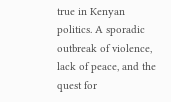true in Kenyan politics. A sporadic outbreak of violence, lack of peace, and the quest for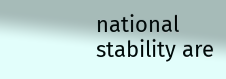national stability are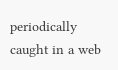periodically caught in a web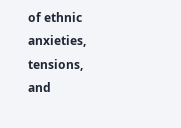of ethnic anxieties, tensions, and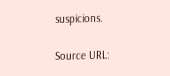suspicions.

Source URL: